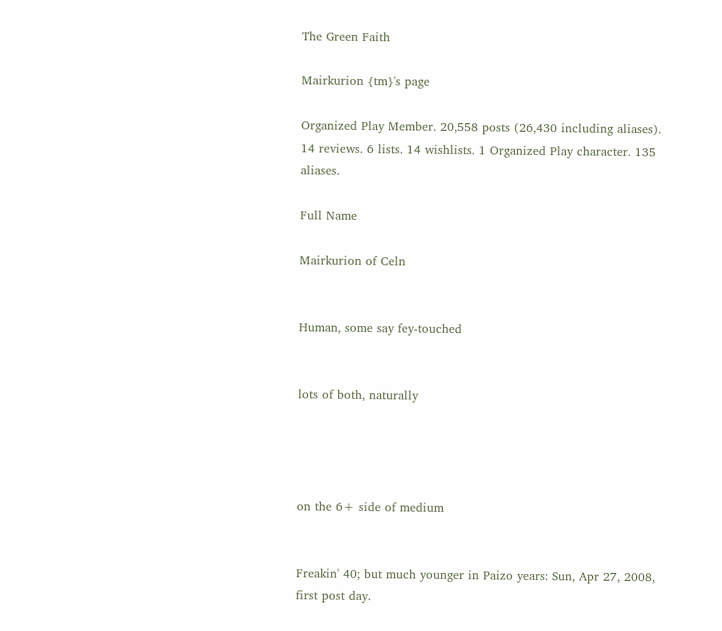The Green Faith

Mairkurion {tm}'s page

Organized Play Member. 20,558 posts (26,430 including aliases). 14 reviews. 6 lists. 14 wishlists. 1 Organized Play character. 135 aliases.

Full Name

Mairkurion of Celn


Human, some say fey-touched


lots of both, naturally




on the 6+ side of medium


Freakin' 40; but much younger in Paizo years: Sun, Apr 27, 2008, first post day.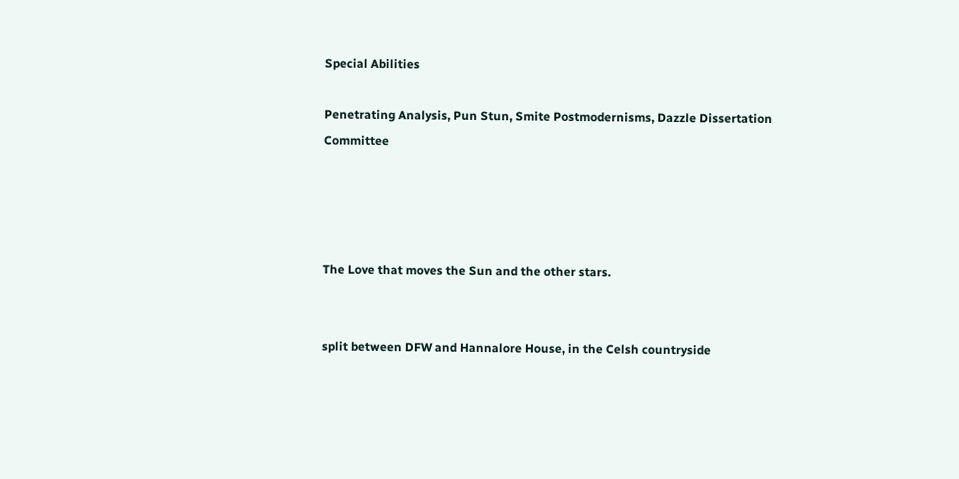Special Abilities

Penetrating Analysis, Pun Stun, Smite Postmodernisms, Dazzle Dissertation Committee




The Love that moves the Sun and the other stars.


split between DFW and Hannalore House, in the Celsh countryside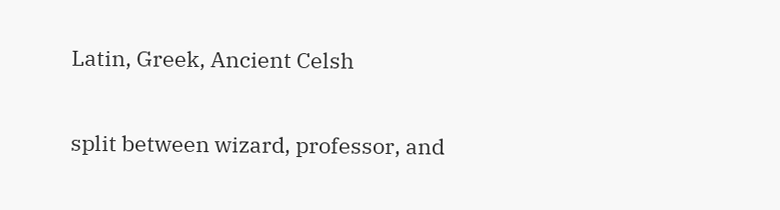Latin, Greek, Ancient Celsh


split between wizard, professor, and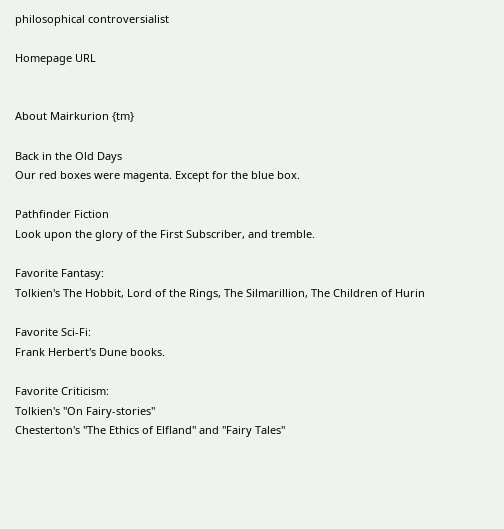philosophical controversialist

Homepage URL


About Mairkurion {tm}

Back in the Old Days
Our red boxes were magenta. Except for the blue box.

Pathfinder Fiction
Look upon the glory of the First Subscriber, and tremble.

Favorite Fantasy:
Tolkien's The Hobbit, Lord of the Rings, The Silmarillion, The Children of Hurin

Favorite Sci-Fi:
Frank Herbert's Dune books.

Favorite Criticism:
Tolkien's "On Fairy-stories"
Chesterton's "The Ethics of Elfland" and "Fairy Tales"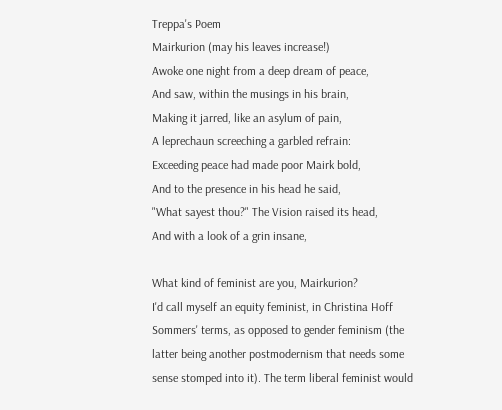Treppa's Poem
Mairkurion (may his leaves increase!)
Awoke one night from a deep dream of peace,
And saw, within the musings in his brain,
Making it jarred, like an asylum of pain,
A leprechaun screeching a garbled refrain:
Exceeding peace had made poor Mairk bold,
And to the presence in his head he said,
"What sayest thou?" The Vision raised its head,
And with a look of a grin insane,

What kind of feminist are you, Mairkurion?
I'd call myself an equity feminist, in Christina Hoff Sommers' terms, as opposed to gender feminism (the latter being another postmodernism that needs some sense stomped into it). The term liberal feminist would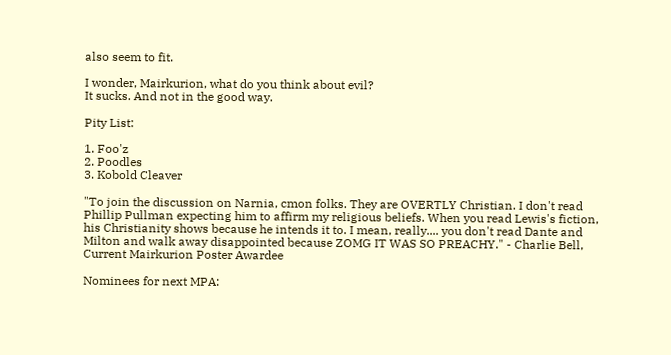also seem to fit.

I wonder, Mairkurion, what do you think about evil?
It sucks. And not in the good way.

Pity List:

1. Foo'z
2. Poodles
3. Kobold Cleaver

"To join the discussion on Narnia, cmon folks. They are OVERTLY Christian. I don't read Phillip Pullman expecting him to affirm my religious beliefs. When you read Lewis's fiction, his Christianity shows because he intends it to. I mean, really.... you don't read Dante and Milton and walk away disappointed because ZOMG IT WAS SO PREACHY." - Charlie Bell, Current Mairkurion Poster Awardee

Nominees for next MPA: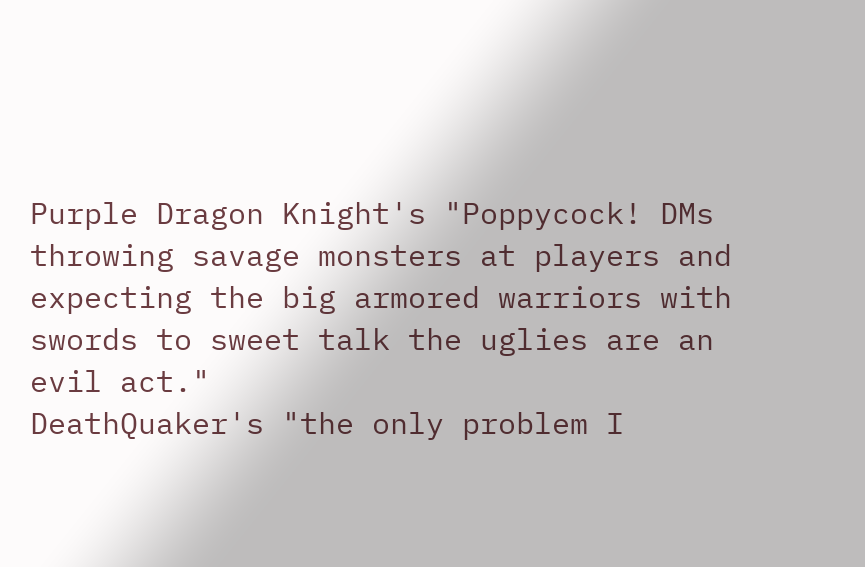Purple Dragon Knight's "Poppycock! DMs throwing savage monsters at players and expecting the big armored warriors with swords to sweet talk the uglies are an evil act."
DeathQuaker's "the only problem I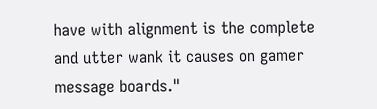have with alignment is the complete and utter wank it causes on gamer message boards."